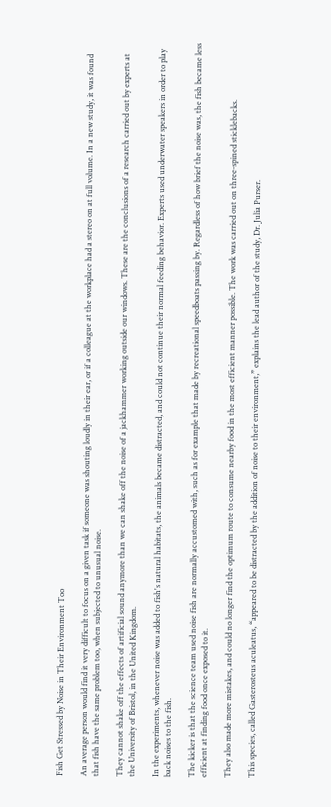Fish Get Stressed by Noise in Their Environment Too

An average person would find it very difficult to focus on a given task if someone was shouting loudly in their ear, or if a colleague at the workplace had a stereo on at full volume. In a new study, it was found that fish have the same problem too, when subjected to unusual noise.

They cannot shake off the effects of artificial sound anymore than we can shake off the noise of a jackhammer working outside our windows. These are the conclusions of a research carried out by experts at the University of Bristol, in the United Kingdom.

In the experiments, whenever noise was added to fish's natural habitats, the animals became distracted, and could not continue their normal feeding behavior. Experts used underwater speakers in order to play back noises to the fish.

The kicker is that the science team used noise fish are normally accustomed with, such as for example that made by recreational speedboats passing by. Regardless of how brief the noise was, the fish became less efficient at finding food once exposed to it.

They also made more mistakes, and could no longer find the optimum route to consume nearby food in the most efficient manner possible. The work was carried out on three-spined sticklebacks.

This species, called Gasterosteus aculeatus, “appeared to be distracted by the addition of noise to their environment,” explains the lead author of the study, Dr. Julia Purser.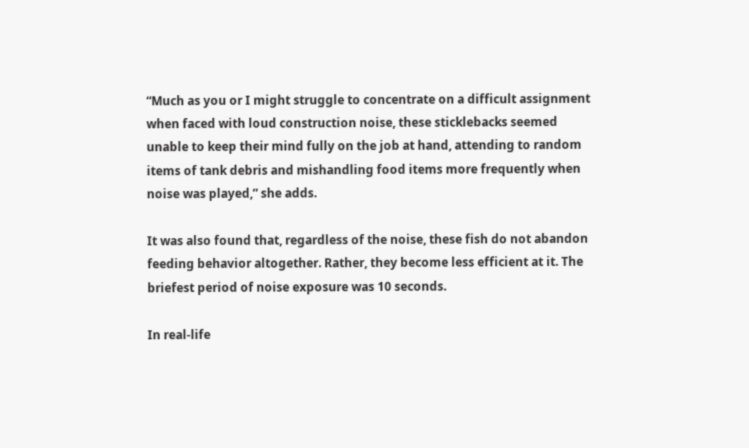“Much as you or I might struggle to concentrate on a difficult assignment when faced with loud construction noise, these sticklebacks seemed unable to keep their mind fully on the job at hand, attending to random items of tank debris and mishandling food items more frequently when noise was played,” she adds.

It was also found that, regardless of the noise, these fish do not abandon feeding behavior altogether. Rather, they become less efficient at it. The briefest period of noise exposure was 10 seconds.

In real-life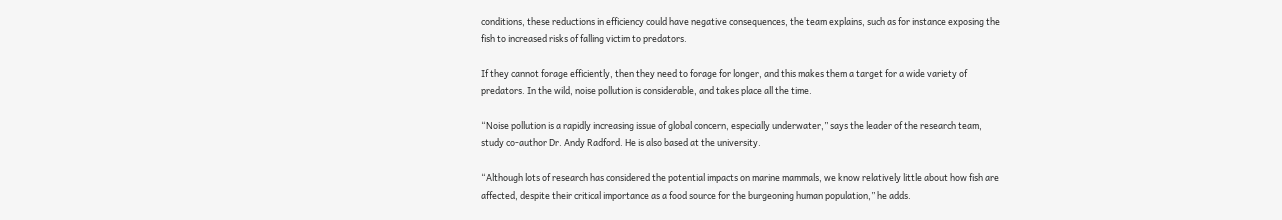conditions, these reductions in efficiency could have negative consequences, the team explains, such as for instance exposing the fish to increased risks of falling victim to predators.

If they cannot forage efficiently, then they need to forage for longer, and this makes them a target for a wide variety of predators. In the wild, noise pollution is considerable, and takes place all the time.

“Noise pollution is a rapidly increasing issue of global concern, especially underwater,” says the leader of the research team, study co-author Dr. Andy Radford. He is also based at the university.

“Although lots of research has considered the potential impacts on marine mammals, we know relatively little about how fish are affected, despite their critical importance as a food source for the burgeoning human population,” he adds.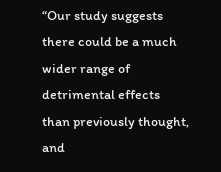“Our study suggests there could be a much wider range of detrimental effects than previously thought, and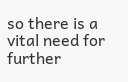so there is a vital need for further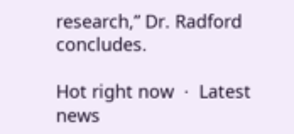research,” Dr. Radford concludes.

Hot right now  ·  Latest news